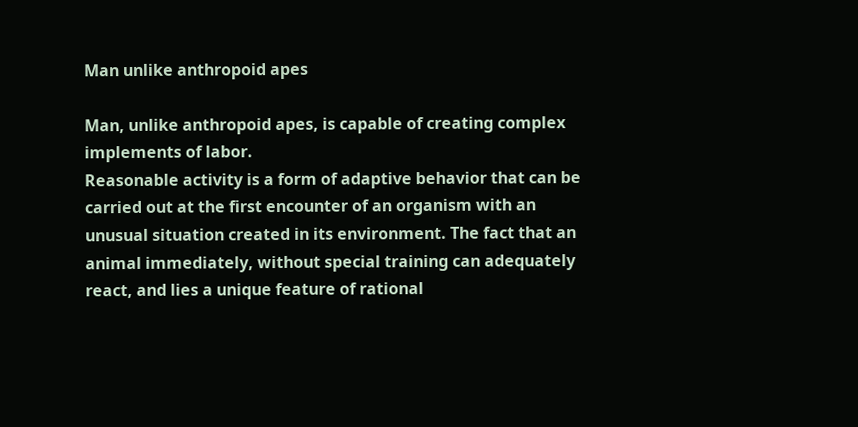Man unlike anthropoid apes

Man, unlike anthropoid apes, is capable of creating complex implements of labor.
Reasonable activity is a form of adaptive behavior that can be carried out at the first encounter of an organism with an unusual situation created in its environment. The fact that an animal immediately, without special training can adequately react, and lies a unique feature of rational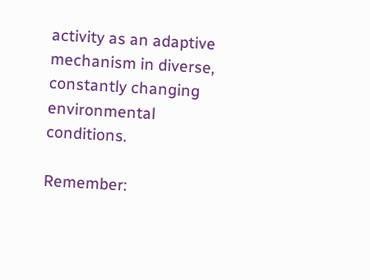activity as an adaptive mechanism in diverse, constantly changing environmental conditions.

Remember: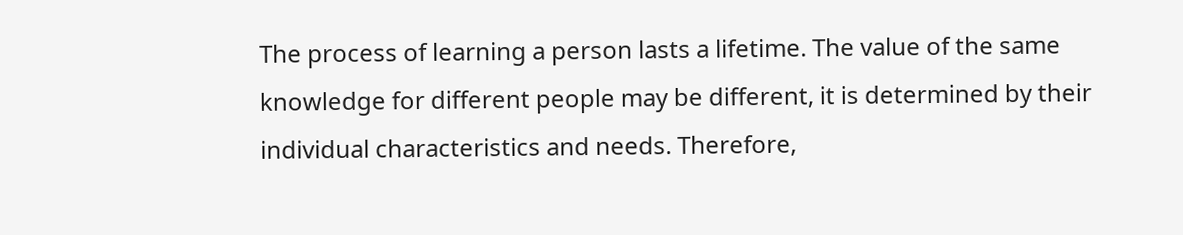The process of learning a person lasts a lifetime. The value of the same knowledge for different people may be different, it is determined by their individual characteristics and needs. Therefore,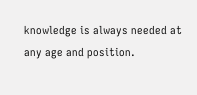knowledge is always needed at any age and position.